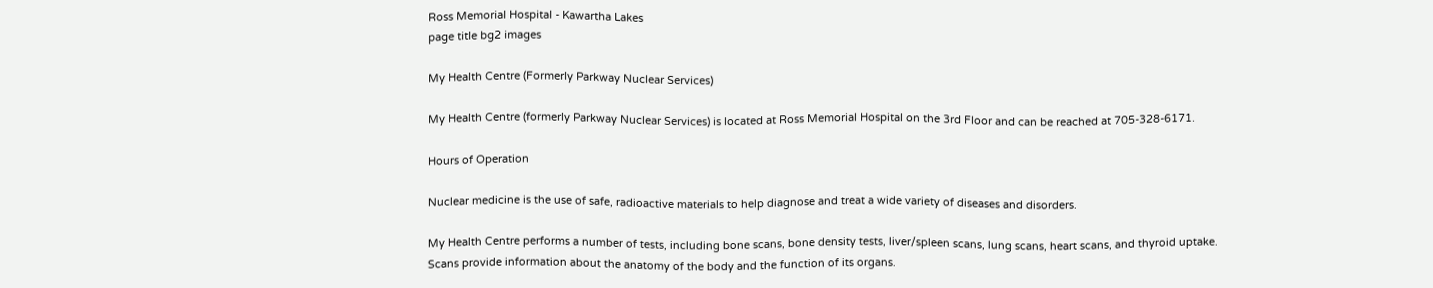Ross Memorial Hospital - Kawartha Lakes
page title bg2 images

My Health Centre (Formerly Parkway Nuclear Services)

My Health Centre (formerly Parkway Nuclear Services) is located at Ross Memorial Hospital on the 3rd Floor and can be reached at 705-328-6171.

Hours of Operation

Nuclear medicine is the use of safe, radioactive materials to help diagnose and treat a wide variety of diseases and disorders.

My Health Centre performs a number of tests, including bone scans, bone density tests, liver/spleen scans, lung scans, heart scans, and thyroid uptake. Scans provide information about the anatomy of the body and the function of its organs.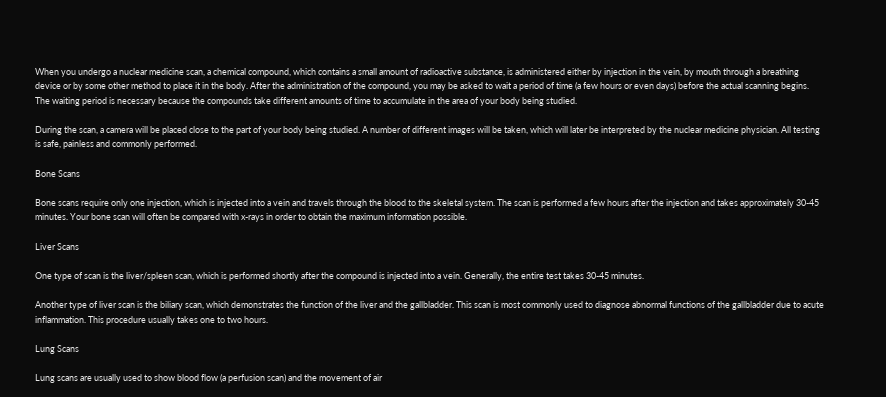When you undergo a nuclear medicine scan, a chemical compound, which contains a small amount of radioactive substance, is administered either by injection in the vein, by mouth through a breathing device or by some other method to place it in the body. After the administration of the compound, you may be asked to wait a period of time (a few hours or even days) before the actual scanning begins. The waiting period is necessary because the compounds take different amounts of time to accumulate in the area of your body being studied.

During the scan, a camera will be placed close to the part of your body being studied. A number of different images will be taken, which will later be interpreted by the nuclear medicine physician. All testing is safe, painless and commonly performed.

Bone Scans

Bone scans require only one injection, which is injected into a vein and travels through the blood to the skeletal system. The scan is performed a few hours after the injection and takes approximately 30-45 minutes. Your bone scan will often be compared with x-rays in order to obtain the maximum information possible.

Liver Scans

One type of scan is the liver/spleen scan, which is performed shortly after the compound is injected into a vein. Generally, the entire test takes 30-45 minutes.

Another type of liver scan is the biliary scan, which demonstrates the function of the liver and the gallbladder. This scan is most commonly used to diagnose abnormal functions of the gallbladder due to acute inflammation. This procedure usually takes one to two hours.

Lung Scans

Lung scans are usually used to show blood flow (a perfusion scan) and the movement of air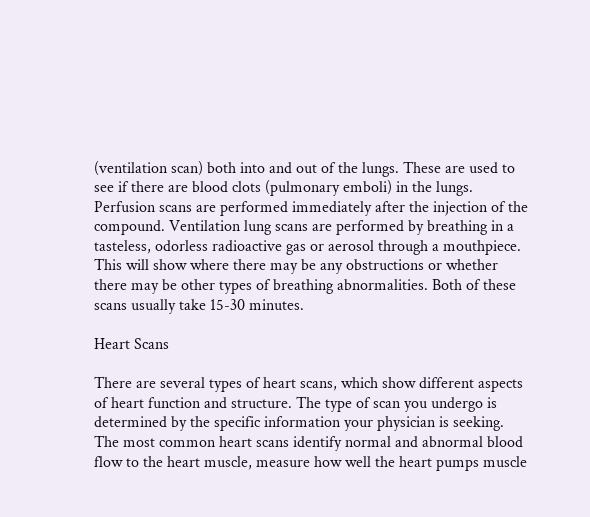(ventilation scan) both into and out of the lungs. These are used to see if there are blood clots (pulmonary emboli) in the lungs. Perfusion scans are performed immediately after the injection of the compound. Ventilation lung scans are performed by breathing in a tasteless, odorless radioactive gas or aerosol through a mouthpiece. This will show where there may be any obstructions or whether there may be other types of breathing abnormalities. Both of these scans usually take 15-30 minutes.

Heart Scans

There are several types of heart scans, which show different aspects of heart function and structure. The type of scan you undergo is determined by the specific information your physician is seeking. The most common heart scans identify normal and abnormal blood flow to the heart muscle, measure how well the heart pumps muscle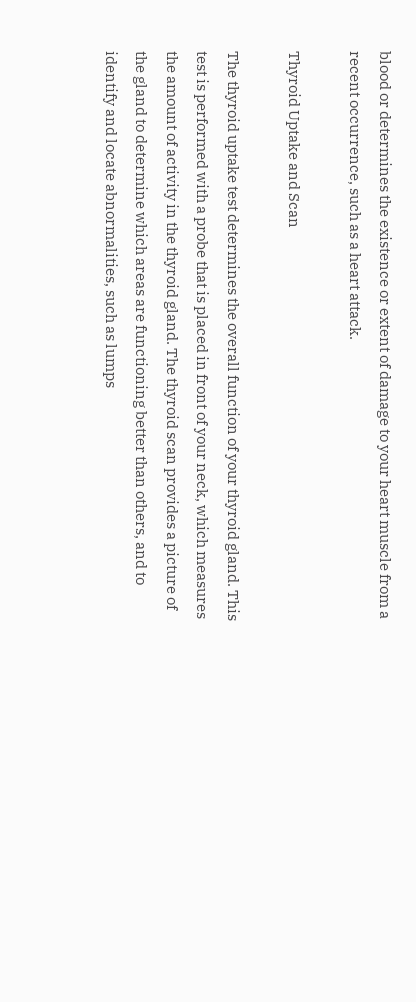blood or determines the existence or extent of damage to your heart muscle from a recent occurrence, such as a heart attack.

Thyroid Uptake and Scan

The thyroid uptake test determines the overall function of your thyroid gland. This test is performed with a probe that is placed in front of your neck, which measures the amount of activity in the thyroid gland. The thyroid scan provides a picture of the gland to determine which areas are functioning better than others, and to identify and locate abnormalities, such as lumps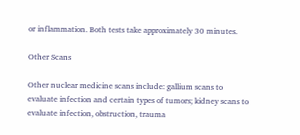or inflammation. Both tests take approximately 30 minutes.

Other Scans

Other nuclear medicine scans include: gallium scans to evaluate infection and certain types of tumors; kidney scans to evaluate infection, obstruction, trauma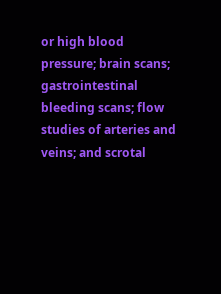or high blood pressure; brain scans; gastrointestinal bleeding scans; flow studies of arteries and veins; and scrotal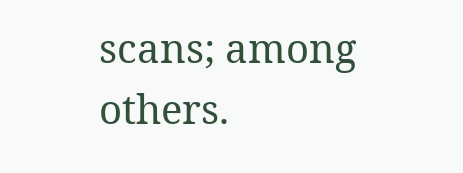scans; among others.